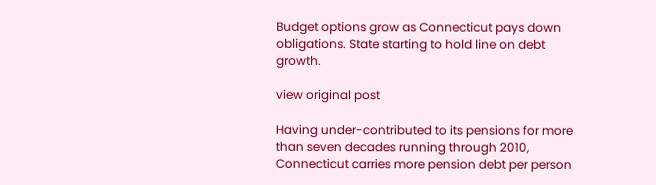Budget options grow as Connecticut pays down obligations. State starting to hold line on debt growth.

view original post

Having under-contributed to its pensions for more than seven decades running through 2010, Connecticut carries more pension debt per person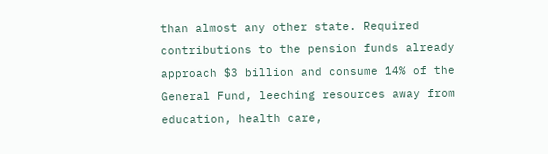than almost any other state. Required contributions to the pension funds already approach $3 billion and consume 14% of the General Fund, leeching resources away from education, health care,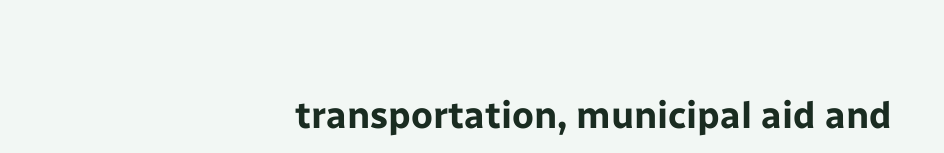transportation, municipal aid and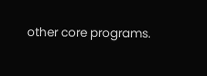other core programs.